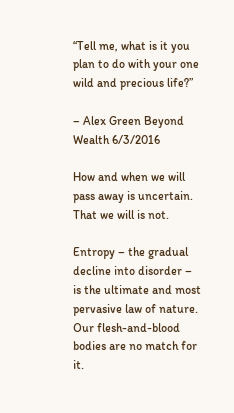“Tell me, what is it you plan to do with your one wild and precious life?”

– Alex Green Beyond Wealth 6/3/2016

How and when we will pass away is uncertain. That we will is not.

Entropy – the gradual decline into disorder – is the ultimate and most pervasive law of nature. Our flesh-and-blood bodies are no match for it.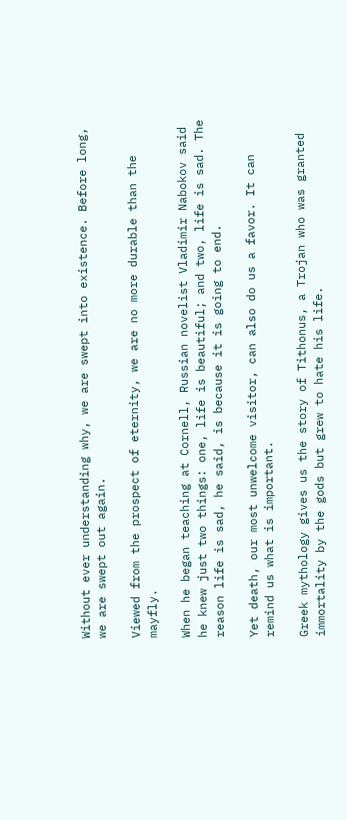Without ever understanding why, we are swept into existence. Before long, we are swept out again.

Viewed from the prospect of eternity, we are no more durable than the mayfly.

When he began teaching at Cornell, Russian novelist Vladimir Nabokov said he knew just two things: one, life is beautiful; and two, life is sad. The reason life is sad, he said, is because it is going to end.

Yet death, our most unwelcome visitor, can also do us a favor. It can remind us what is important.

Greek mythology gives us the story of Tithonus, a Trojan who was granted immortality by the gods but grew to hate his life.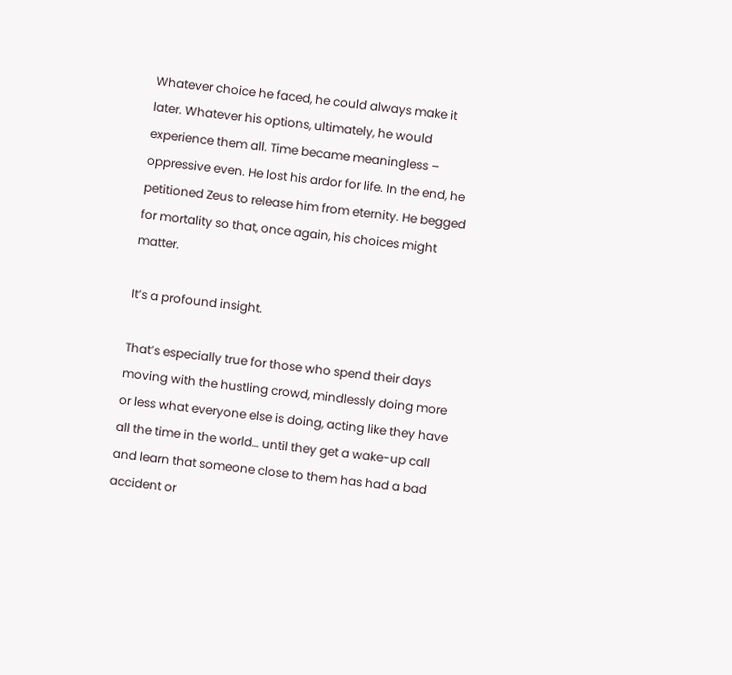Whatever choice he faced, he could always make it later. Whatever his options, ultimately, he would experience them all. Time became meaningless – oppressive even. He lost his ardor for life. In the end, he petitioned Zeus to release him from eternity. He begged for mortality so that, once again, his choices might matter.

It’s a profound insight.

That’s especially true for those who spend their days moving with the hustling crowd, mindlessly doing more or less what everyone else is doing, acting like they have all the time in the world… until they get a wake-up call and learn that someone close to them has had a bad accident or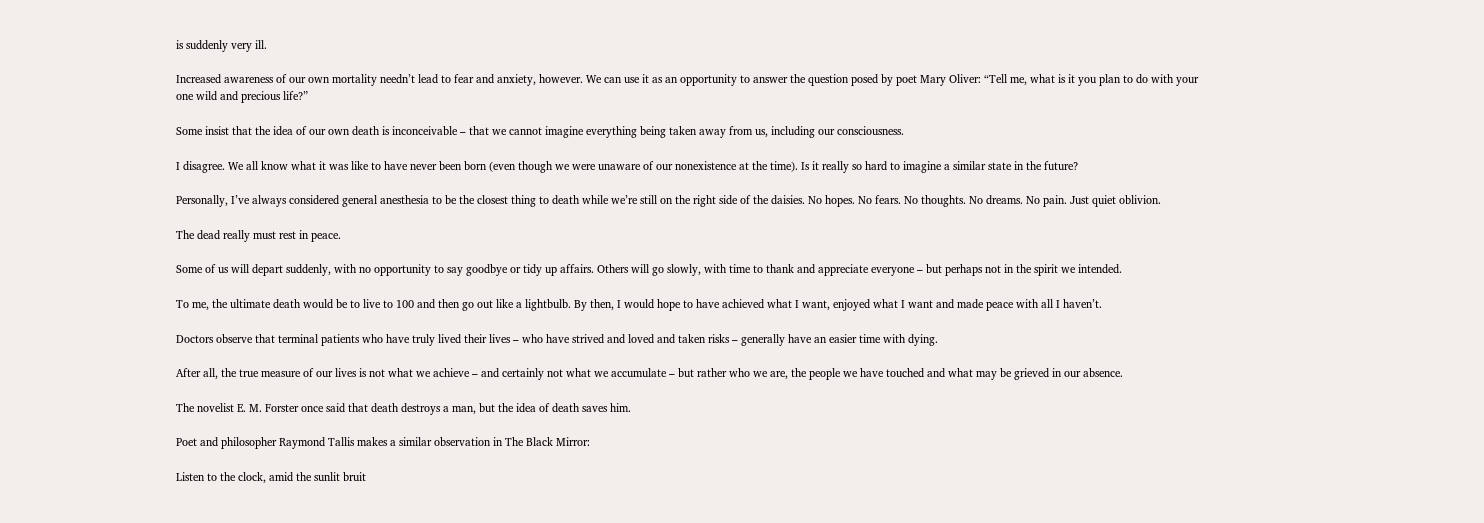is suddenly very ill.

Increased awareness of our own mortality needn’t lead to fear and anxiety, however. We can use it as an opportunity to answer the question posed by poet Mary Oliver: “Tell me, what is it you plan to do with your one wild and precious life?”

Some insist that the idea of our own death is inconceivable – that we cannot imagine everything being taken away from us, including our consciousness.

I disagree. We all know what it was like to have never been born (even though we were unaware of our nonexistence at the time). Is it really so hard to imagine a similar state in the future?

Personally, I’ve always considered general anesthesia to be the closest thing to death while we’re still on the right side of the daisies. No hopes. No fears. No thoughts. No dreams. No pain. Just quiet oblivion.

The dead really must rest in peace.

Some of us will depart suddenly, with no opportunity to say goodbye or tidy up affairs. Others will go slowly, with time to thank and appreciate everyone – but perhaps not in the spirit we intended.

To me, the ultimate death would be to live to 100 and then go out like a lightbulb. By then, I would hope to have achieved what I want, enjoyed what I want and made peace with all I haven’t.

Doctors observe that terminal patients who have truly lived their lives – who have strived and loved and taken risks – generally have an easier time with dying.

After all, the true measure of our lives is not what we achieve – and certainly not what we accumulate – but rather who we are, the people we have touched and what may be grieved in our absence.

The novelist E. M. Forster once said that death destroys a man, but the idea of death saves him.

Poet and philosopher Raymond Tallis makes a similar observation in The Black Mirror:

Listen to the clock, amid the sunlit bruit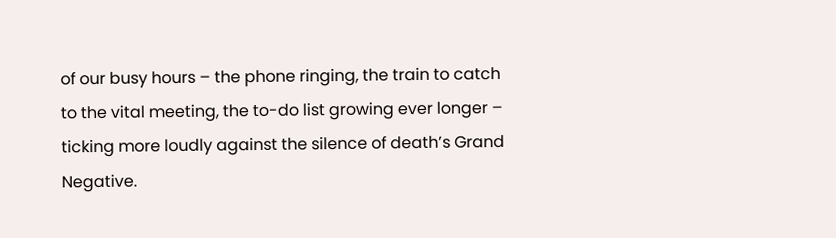of our busy hours – the phone ringing, the train to catch to the vital meeting, the to-do list growing ever longer – ticking more loudly against the silence of death’s Grand Negative.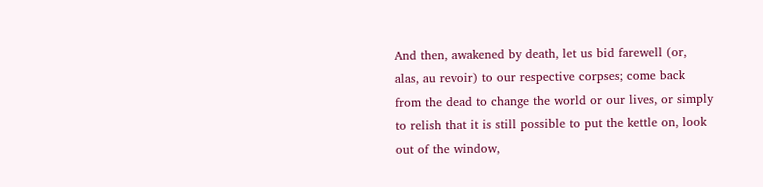And then, awakened by death, let us bid farewell (or, alas, au revoir) to our respective corpses; come back from the dead to change the world or our lives, or simply to relish that it is still possible to put the kettle on, look out of the window,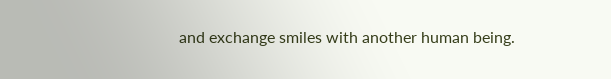and exchange smiles with another human being.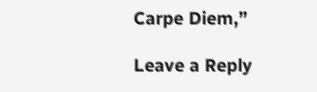Carpe Diem,”

Leave a Reply